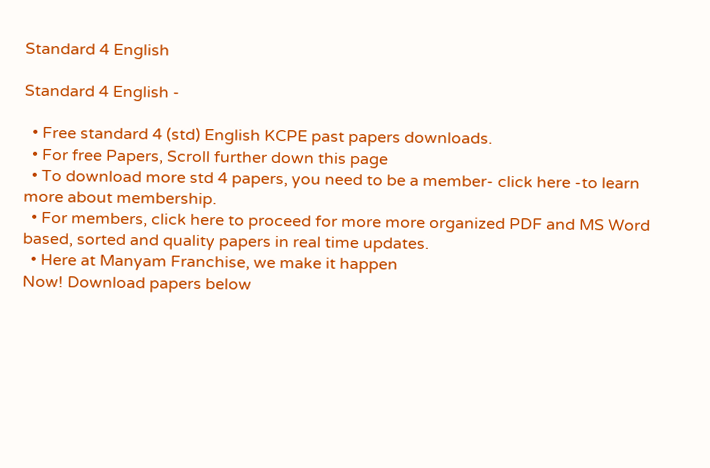Standard 4 English

Standard 4 English -

  • Free standard 4 (std) English KCPE past papers downloads.
  • For free Papers, Scroll further down this page
  • To download more std 4 papers, you need to be a member- click here -to learn more about membership.
  • For members, click here to proceed for more more organized PDF and MS Word based, sorted and quality papers in real time updates.
  • Here at Manyam Franchise, we make it happen
Now! Download papers below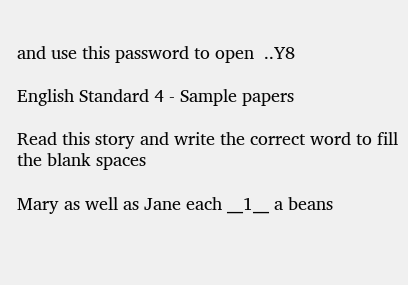and use this password to open  ..Y8

English Standard 4 - Sample papers

Read this story and write the correct word to fill the blank spaces

Mary as well as Jane each __1__ a beans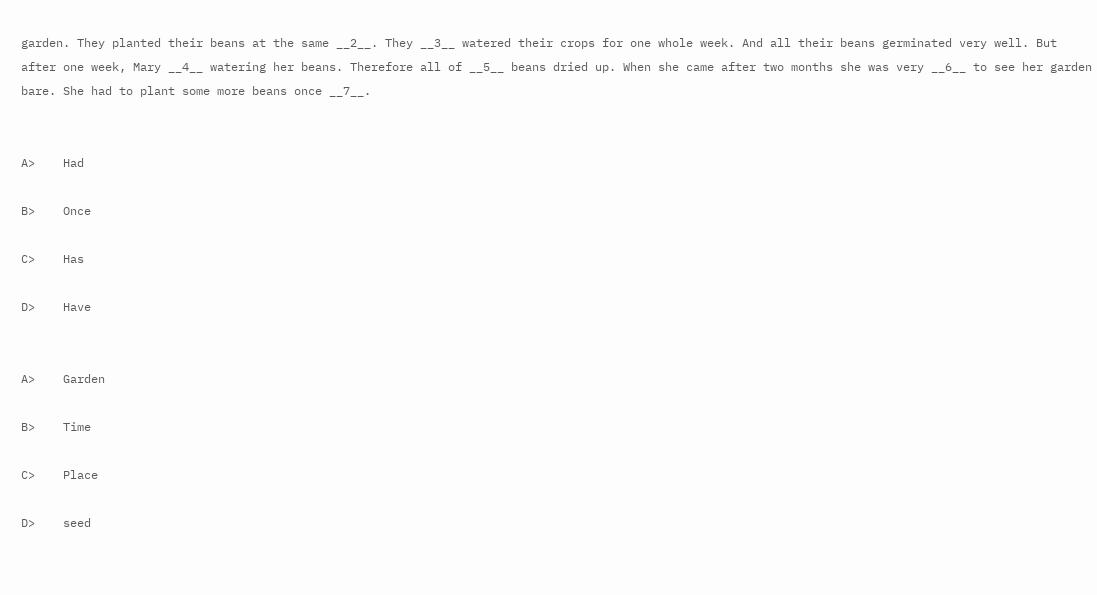garden. They planted their beans at the same __2__. They __3__ watered their crops for one whole week. And all their beans germinated very well. But after one week, Mary __4__ watering her beans. Therefore all of __5__ beans dried up. When she came after two months she was very __6__ to see her garden bare. She had to plant some more beans once __7__.


A>    Had

B>    Once

C>    Has

D>    Have


A>    Garden

B>    Time

C>    Place

D>    seed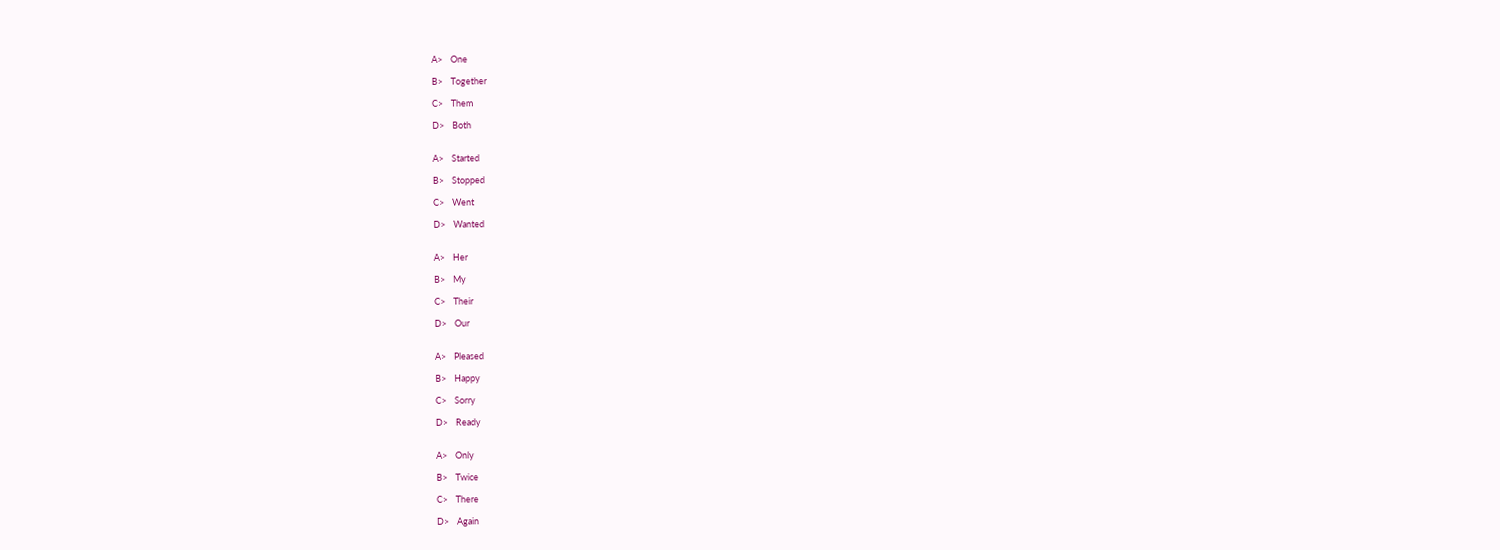A>    One

B>    Together

C>    Them

D>    Both


A>    Started

B>    Stopped

C>    Went

D>    Wanted


A>    Her

B>    My

C>    Their

D>    Our


A>    Pleased

B>    Happy

C>    Sorry

D>    Ready


A>    Only

B>    Twice

C>    There

D>    Again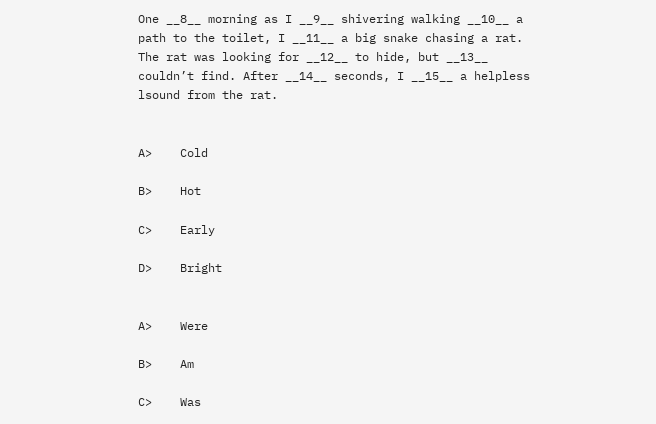One __8__ morning as I __9__ shivering walking __10__ a path to the toilet, I __11__ a big snake chasing a rat. The rat was looking for __12__ to hide, but __13__ couldn’t find. After __14__ seconds, I __15__ a helpless lsound from the rat.


A>    Cold

B>    Hot

C>    Early

D>    Bright


A>    Were

B>    Am

C>    Was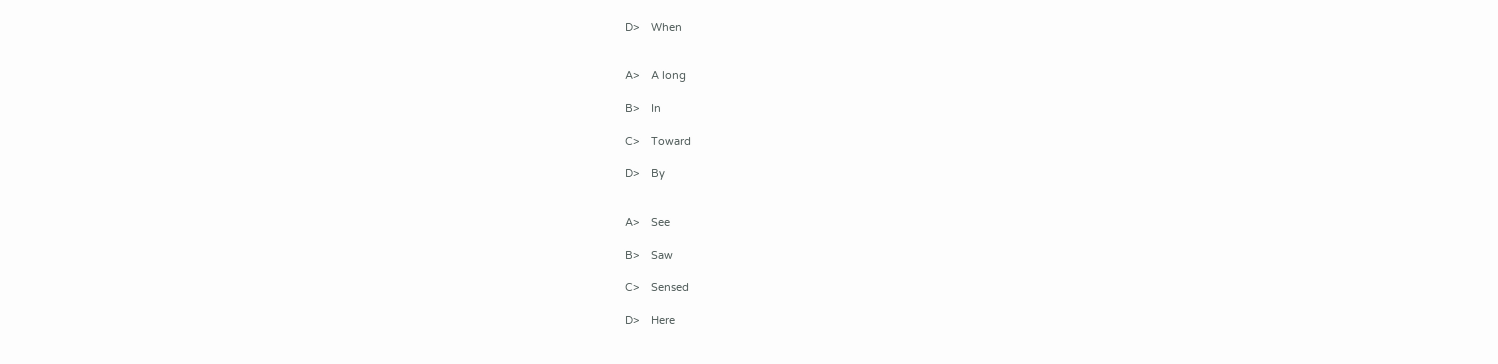D>    When


A>    A long

B>    In

C>    Toward

D>    By


A>    See

B>    Saw

C>    Sensed

D>    Here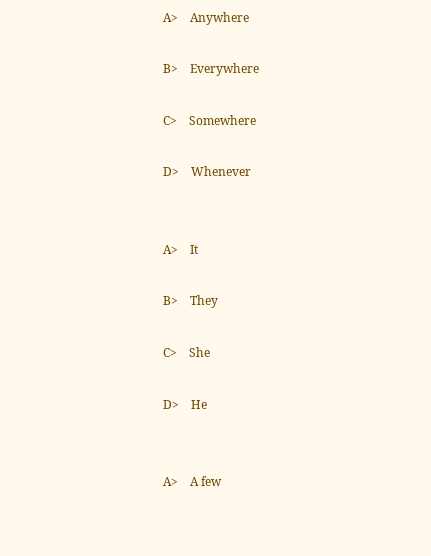A>    Anywhere

B>    Everywhere

C>    Somewhere

D>    Whenever


A>    It

B>    They

C>    She

D>    He


A>    A few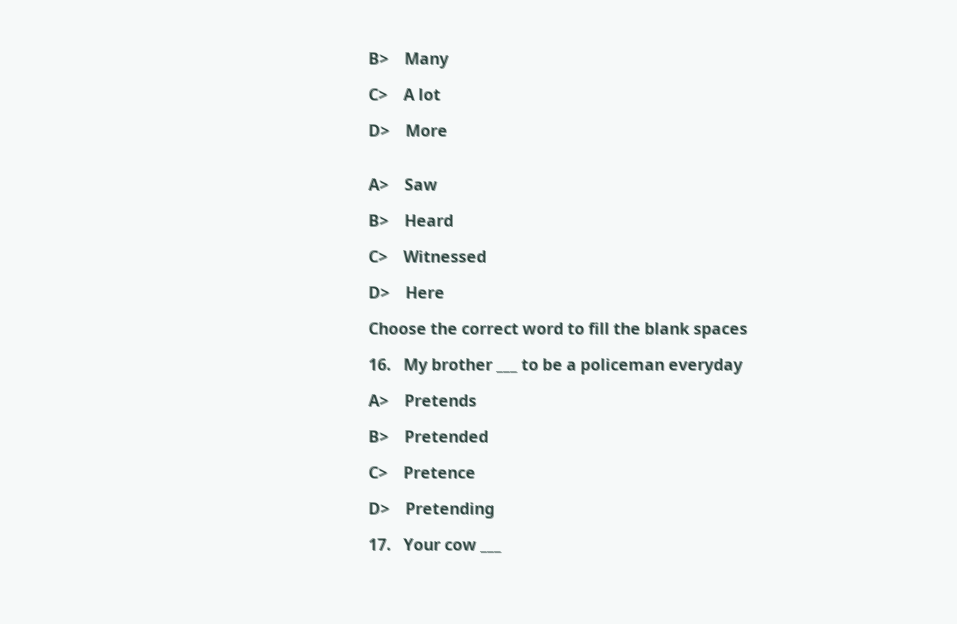B>    Many

C>    A lot

D>    More


A>    Saw

B>    Heard

C>    Witnessed

D>    Here

Choose the correct word to fill the blank spaces

16.   My brother ___ to be a policeman everyday

A>    Pretends

B>    Pretended

C>    Pretence

D>    Pretending

17.   Your cow ___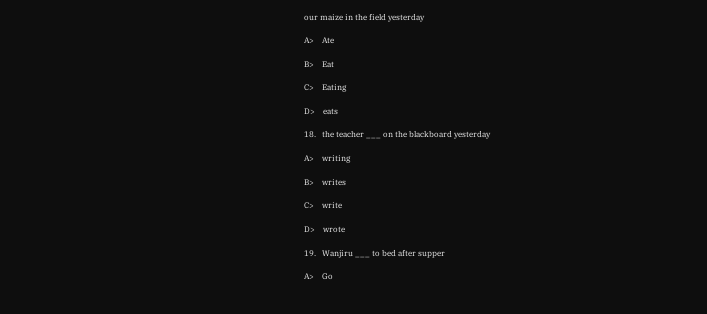our maize in the field yesterday

A>    Ate

B>    Eat

C>    Eating

D>    eats

18.   the teacher ___ on the blackboard yesterday

A>    writing

B>    writes

C>    write

D>    wrote

19.   Wanjiru ___ to bed after supper

A>    Go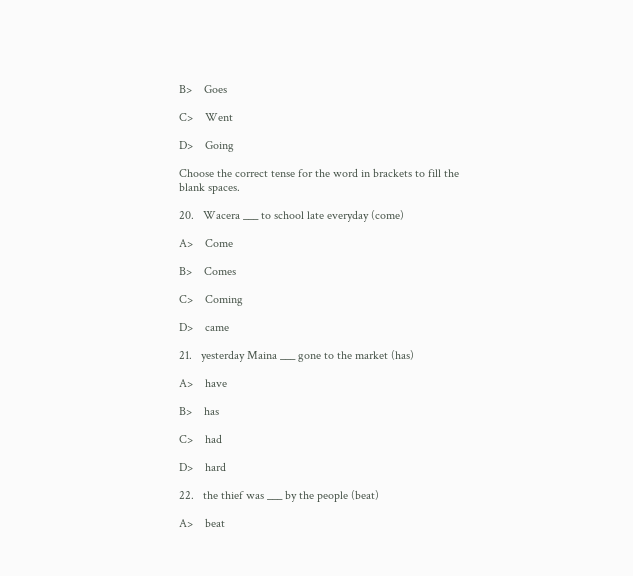B>    Goes

C>    Went

D>    Going

Choose the correct tense for the word in brackets to fill the blank spaces.

20.   Wacera ___ to school late everyday (come)

A>    Come

B>    Comes

C>    Coming

D>    came

21.   yesterday Maina ___ gone to the market (has)

A>    have

B>    has

C>    had

D>    hard

22.   the thief was ___ by the people (beat)

A>    beat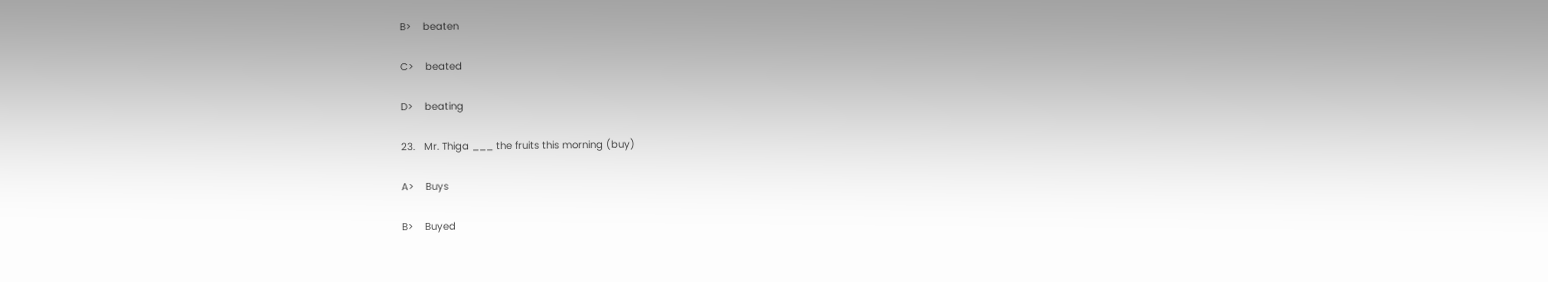B>    beaten

C>    beated

D>    beating

23.   Mr. Thiga ___ the fruits this morning (buy)

A>    Buys

B>    Buyed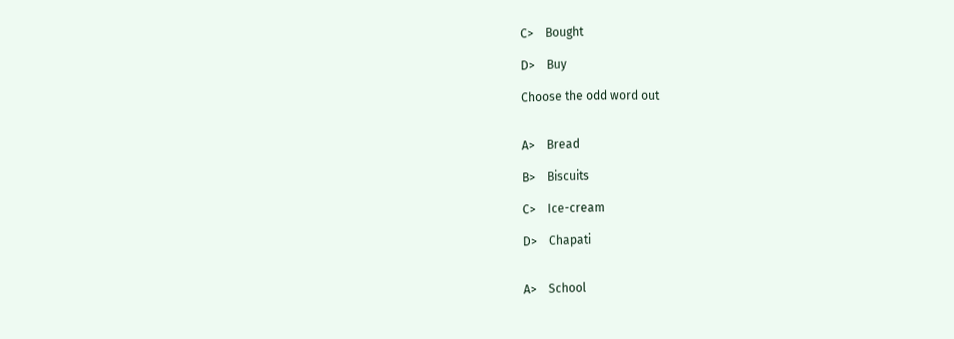C>    Bought

D>    Buy

Choose the odd word out


A>    Bread

B>    Biscuits

C>    Ice-cream

D>    Chapati


A>    School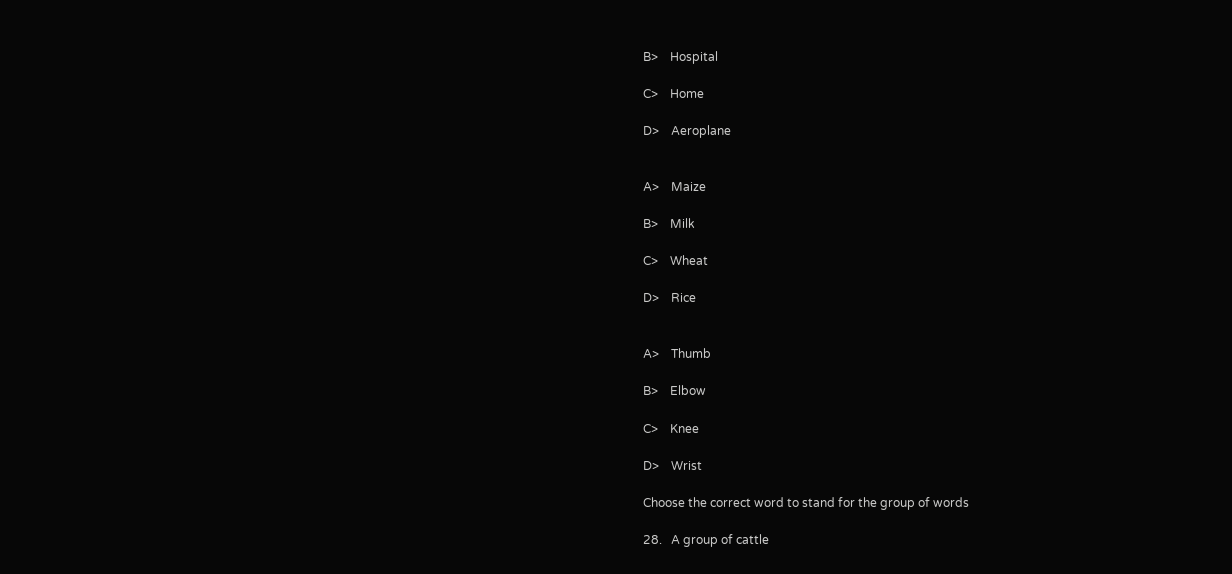B>    Hospital

C>    Home

D>    Aeroplane


A>    Maize

B>    Milk

C>    Wheat

D>    Rice


A>    Thumb

B>    Elbow

C>    Knee

D>    Wrist

Choose the correct word to stand for the group of words

28.   A group of cattle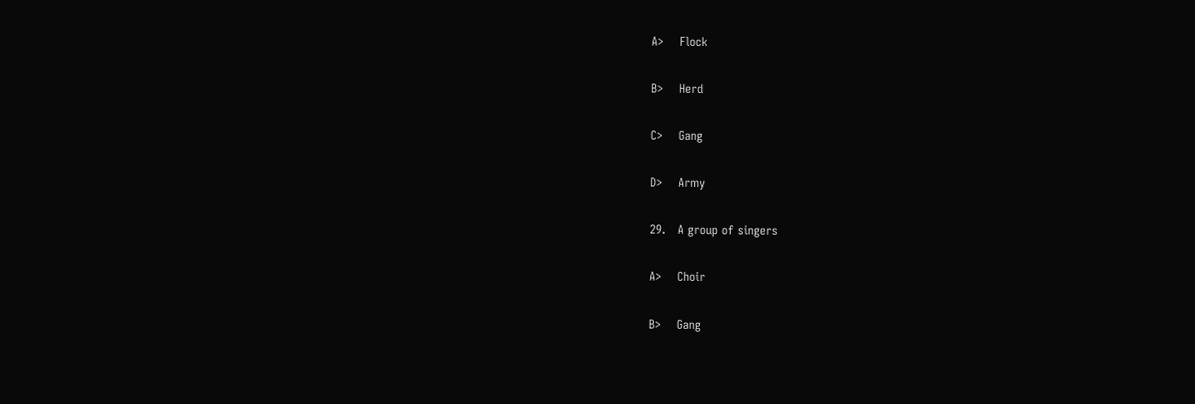A>    Flock

B>    Herd

C>    Gang

D>    Army

29.   A group of singers

A>    Choir

B>    Gang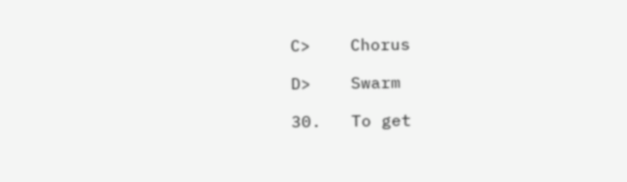C>    Chorus

D>    Swarm

30.   To get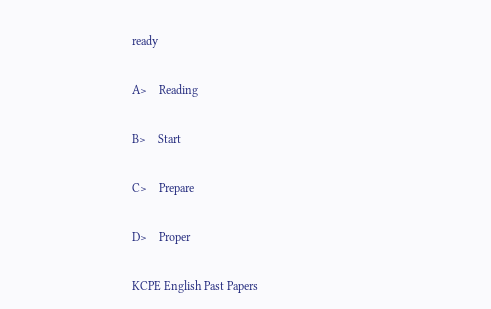ready

A>    Reading

B>    Start

C>    Prepare

D>    Proper

KCPE English Past Papers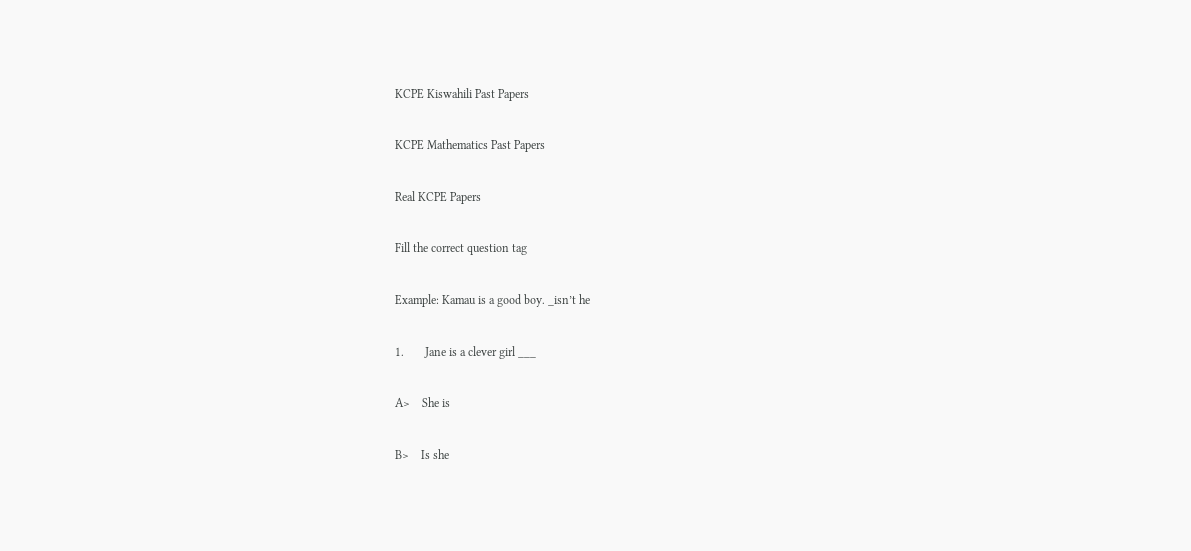KCPE Kiswahili Past Papers

KCPE Mathematics Past Papers

Real KCPE Papers

Fill the correct question tag

Example: Kamau is a good boy. _isn’t he

1.       Jane is a clever girl ___

A>    She is

B>    Is she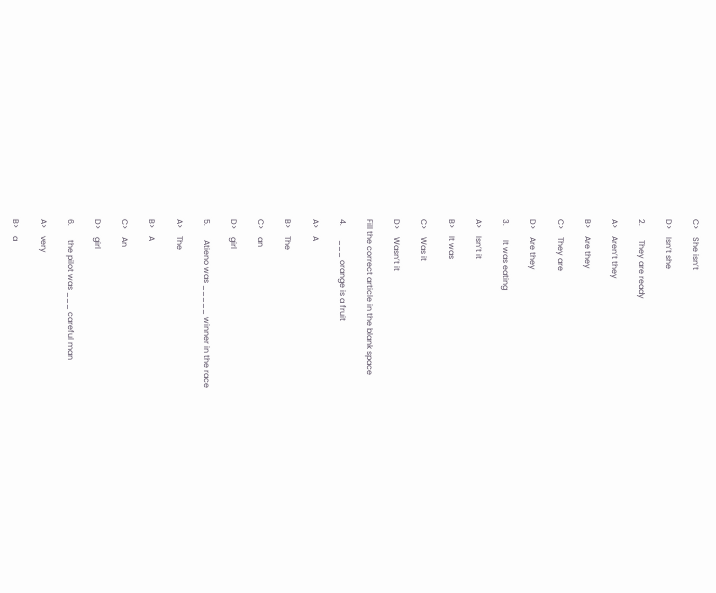C>    She isn’t

D>    Isn’t she

2.       They are ready

A>    Aren’t they

B>    Are they

C>    They are

D>    Are they

3.       It was eating

A>    Isn’t it

B>    It was

C>    Was it

D>    Wasn’t it

Fill the correct article in the blank space

4.       ___ orange is a fruit

A>    A

B>    The

C>    an

D>    girl

5.       Atieno was _____ winner in the race

A>    The

B>    A

C>    An

D>    girl

6.       the pilot was ___ careful man

A>    very

B>    a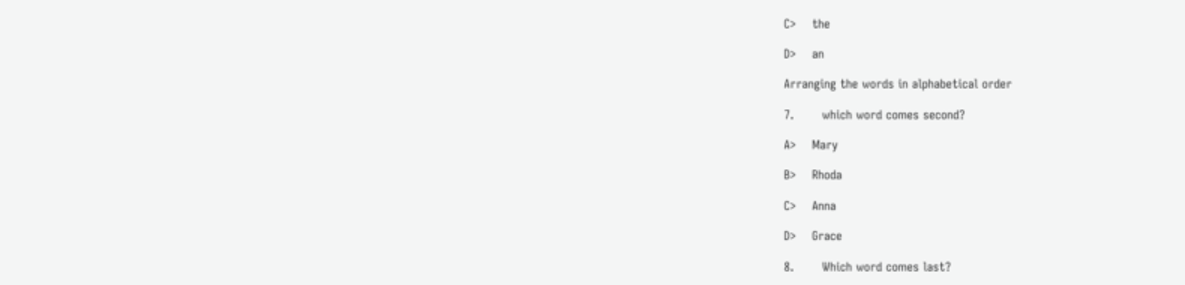C>    the

D>    an

Arranging the words in alphabetical order

7.       which word comes second?

A>    Mary

B>    Rhoda

C>    Anna

D>    Grace

8.       Which word comes last?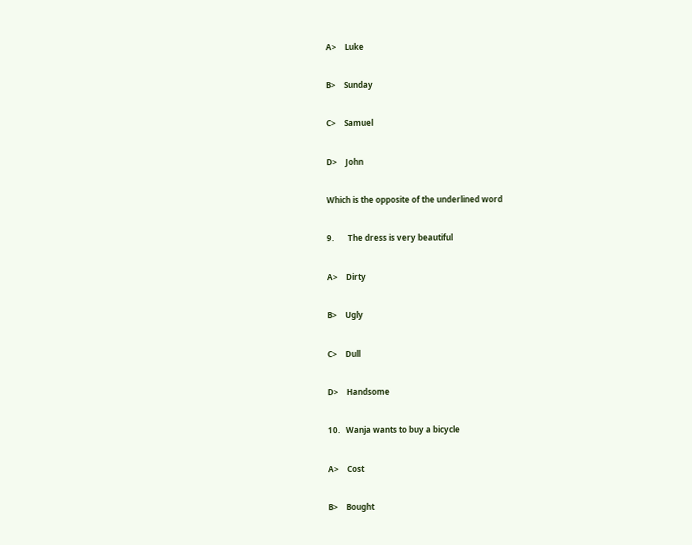A>    Luke

B>    Sunday

C>    Samuel

D>    John

Which is the opposite of the underlined word

9.       The dress is very beautiful

A>    Dirty

B>    Ugly

C>    Dull

D>    Handsome

10.   Wanja wants to buy a bicycle

A>    Cost

B>    Bought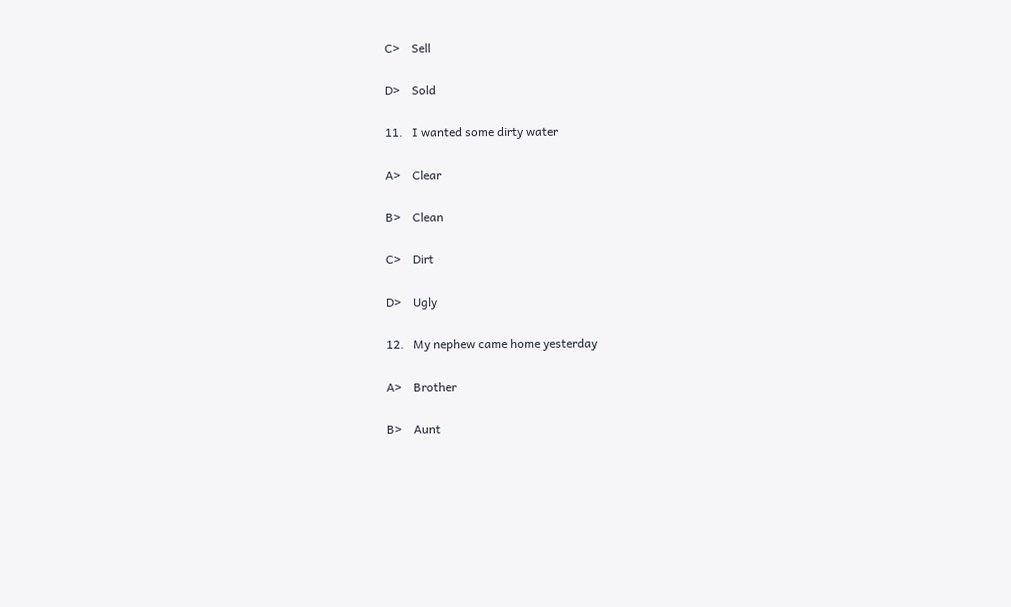C>    Sell

D>    Sold

11.   I wanted some dirty water

A>    Clear

B>    Clean

C>    Dirt

D>    Ugly

12.   My nephew came home yesterday

A>    Brother

B>    Aunt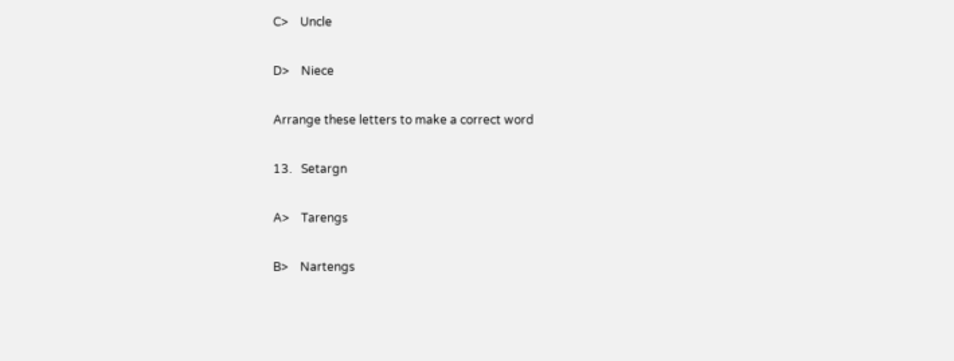C>    Uncle

D>    Niece

Arrange these letters to make a correct word

13.   Setargn

A>    Tarengs

B>    Nartengs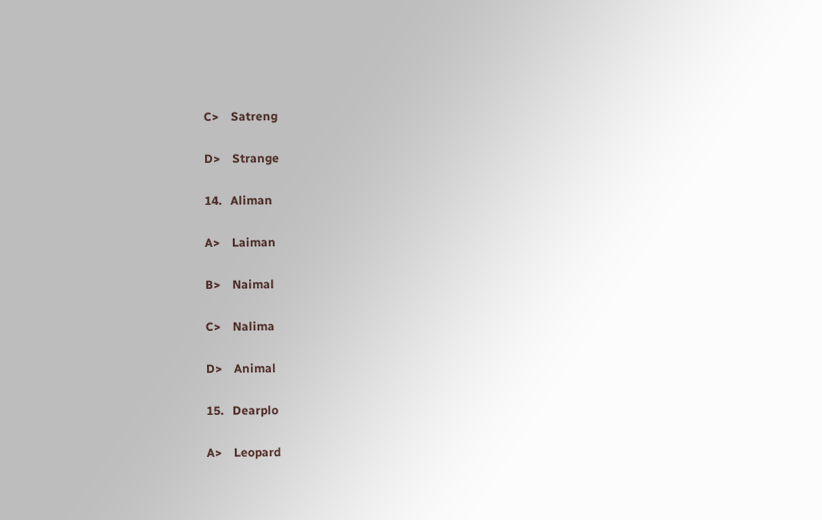C>    Satreng

D>    Strange

14.   Aliman

A>    Laiman

B>    Naimal

C>    Nalima

D>    Animal

15.   Dearplo

A>    Leopard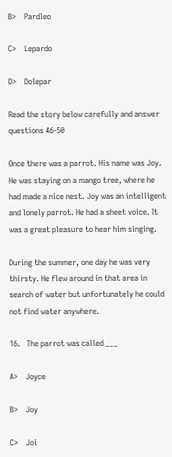B>    Pardleo

C>    Lepardo

D>    Dolepar

Read the story below carefully and answer questions 46-50

Once there was a parrot. His name was Joy. He was staying on a mango tree, where he had made a nice nest. Joy was an intelligent and lonely parrot. He had a sheet voice. It was a great pleasure to hear him singing.

During the summer, one day he was very thirsty. He flew around in that area in search of water but unfortunately he could not find water anywhere.

16.   The parrot was called ___

A>    Joyce

B>    Joy

C>    Joi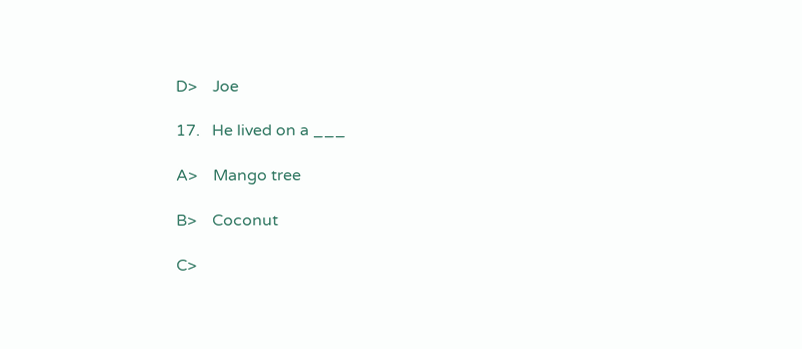D>    Joe

17.   He lived on a ___

A>    Mango tree

B>    Coconut

C>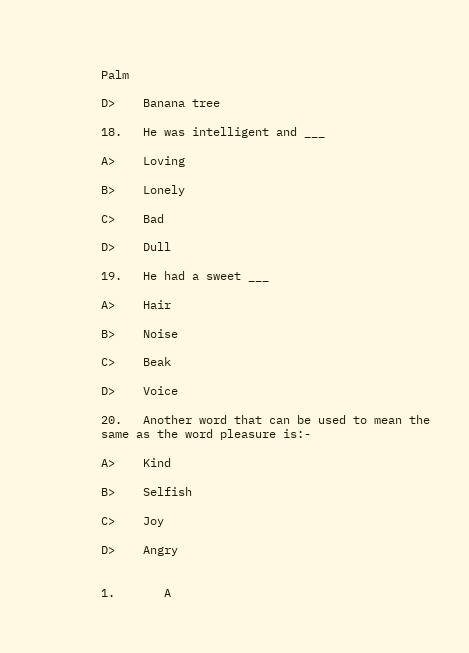Palm

D>    Banana tree

18.   He was intelligent and ___

A>    Loving

B>    Lonely

C>    Bad

D>    Dull

19.   He had a sweet ___

A>    Hair

B>    Noise

C>    Beak

D>    Voice

20.   Another word that can be used to mean the same as the word pleasure is:-

A>    Kind

B>    Selfish

C>    Joy

D>    Angry


1.       A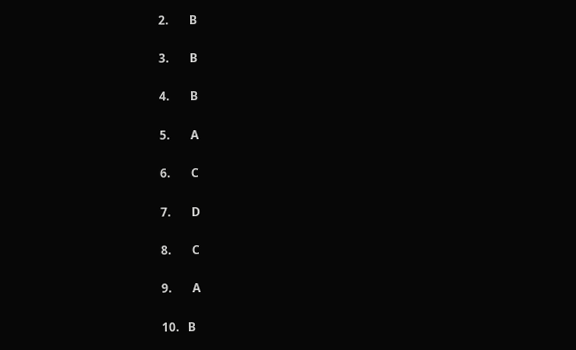2.       B

3.       B

4.       B

5.       A

6.       C

7.       D

8.       C

9.       A

10.   B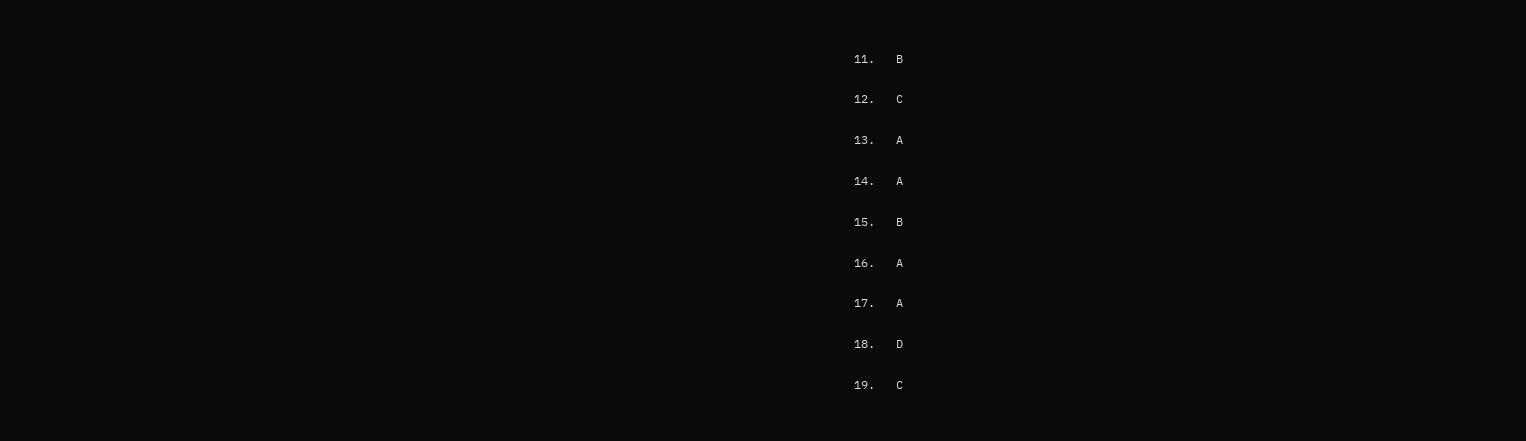11.   B

12.   C

13.   A

14.   A

15.   B

16.   A

17.   A

18.   D

19.   C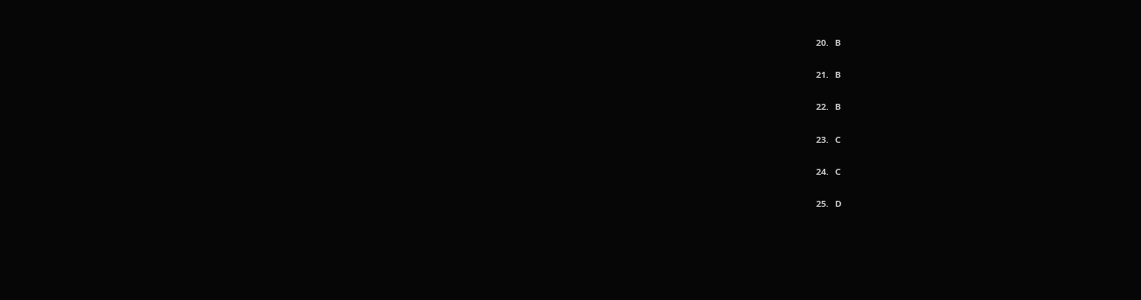20.   B

21.   B

22.   B

23.   C

24.   C

25.   D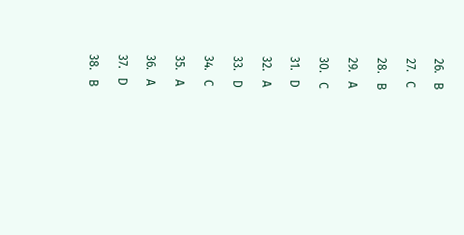26.   B

27.   C

28.   B

29.   A

30.   C

31.   D

32.   A

33.   D

34.   C

35.   A

36.   A

37.   D

38.   B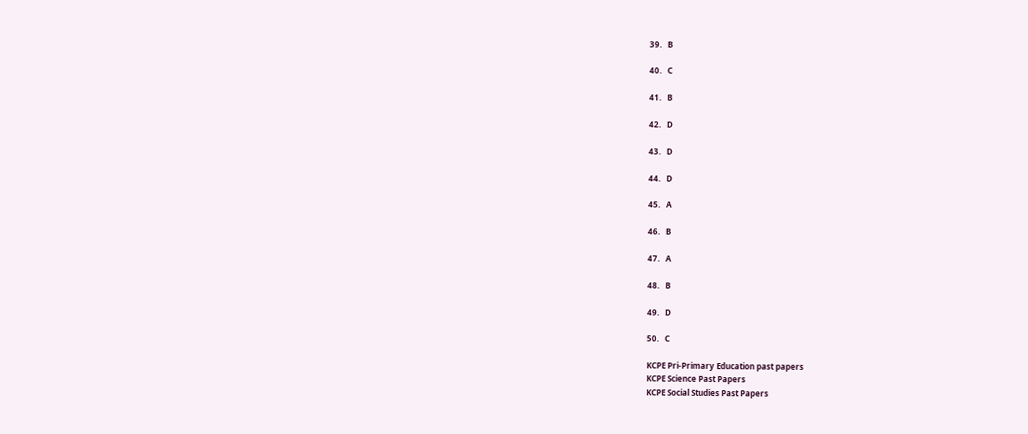39.   B

40.   C

41.   B

42.   D

43.   D

44.   D

45.   A

46.   B

47.   A

48.   B

49.   D

50.   C

KCPE Pri-Primary Education past papers
KCPE Science Past Papers
KCPE Social Studies Past Papers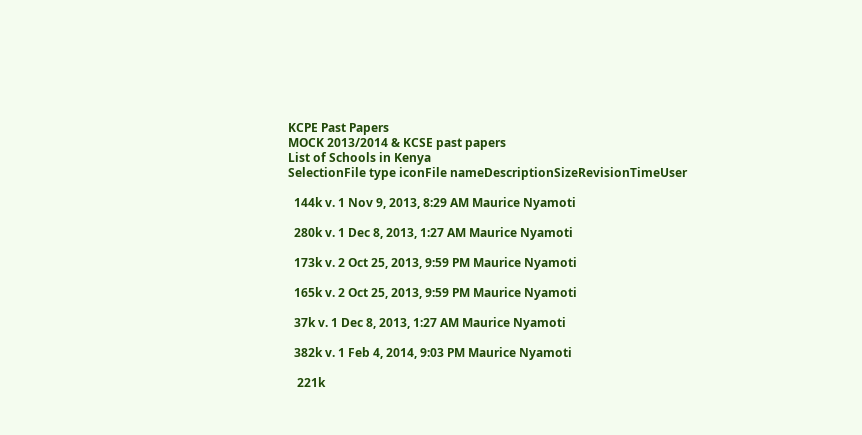KCPE Past Papers
MOCK 2013/2014 & KCSE past papers
List of Schools in Kenya
SelectionFile type iconFile nameDescriptionSizeRevisionTimeUser

  144k v. 1 Nov 9, 2013, 8:29 AM Maurice Nyamoti

  280k v. 1 Dec 8, 2013, 1:27 AM Maurice Nyamoti

  173k v. 2 Oct 25, 2013, 9:59 PM Maurice Nyamoti

  165k v. 2 Oct 25, 2013, 9:59 PM Maurice Nyamoti

  37k v. 1 Dec 8, 2013, 1:27 AM Maurice Nyamoti

  382k v. 1 Feb 4, 2014, 9:03 PM Maurice Nyamoti

   221k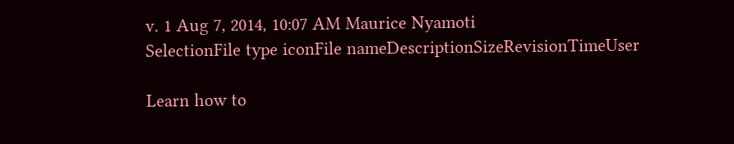v. 1 Aug 7, 2014, 10:07 AM Maurice Nyamoti
SelectionFile type iconFile nameDescriptionSizeRevisionTimeUser

Learn how to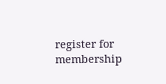register for membership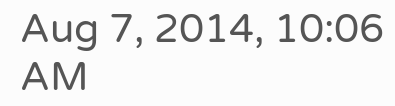Aug 7, 2014, 10:06 AM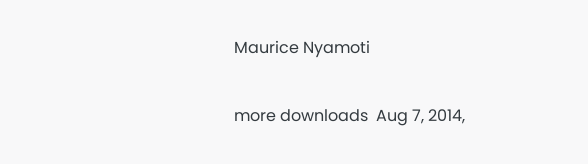Maurice Nyamoti

more downloads  Aug 7, 2014,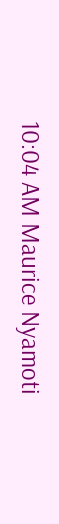10:04 AM Maurice Nyamoti